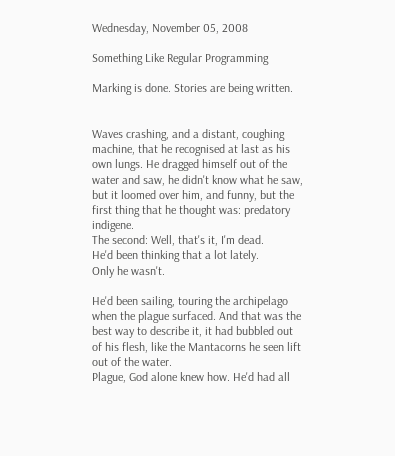Wednesday, November 05, 2008

Something Like Regular Programming

Marking is done. Stories are being written.


Waves crashing, and a distant, coughing machine, that he recognised at last as his own lungs. He dragged himself out of the water and saw, he didn't know what he saw, but it loomed over him, and funny, but the first thing that he thought was: predatory indigene.
The second: Well, that's it, I'm dead.
He'd been thinking that a lot lately.
Only he wasn't.

He'd been sailing, touring the archipelago when the plague surfaced. And that was the best way to describe it, it had bubbled out of his flesh, like the Mantacorns he seen lift out of the water.
Plague, God alone knew how. He'd had all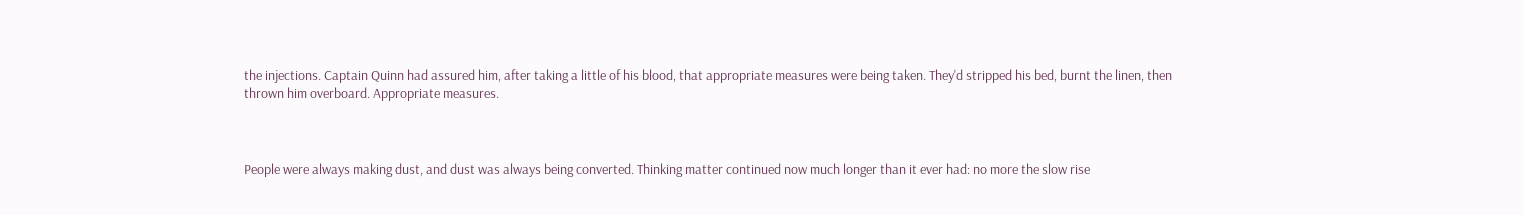the injections. Captain Quinn had assured him, after taking a little of his blood, that appropriate measures were being taken. They'd stripped his bed, burnt the linen, then thrown him overboard. Appropriate measures.



People were always making dust, and dust was always being converted. Thinking matter continued now much longer than it ever had: no more the slow rise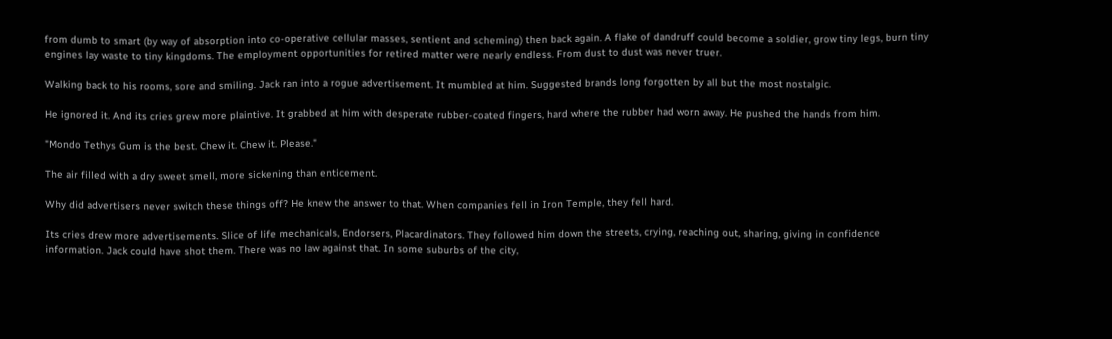from dumb to smart (by way of absorption into co-operative cellular masses, sentient and scheming) then back again. A flake of dandruff could become a soldier, grow tiny legs, burn tiny engines lay waste to tiny kingdoms. The employment opportunities for retired matter were nearly endless. From dust to dust was never truer.

Walking back to his rooms, sore and smiling. Jack ran into a rogue advertisement. It mumbled at him. Suggested brands long forgotten by all but the most nostalgic.

He ignored it. And its cries grew more plaintive. It grabbed at him with desperate rubber-coated fingers, hard where the rubber had worn away. He pushed the hands from him.

"Mondo Tethys Gum is the best. Chew it. Chew it. Please."

The air filled with a dry sweet smell, more sickening than enticement.

Why did advertisers never switch these things off? He knew the answer to that. When companies fell in Iron Temple, they fell hard.

Its cries drew more advertisements. Slice of life mechanicals, Endorsers, Placardinators. They followed him down the streets, crying, reaching out, sharing, giving in confidence information. Jack could have shot them. There was no law against that. In some suburbs of the city,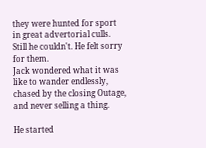they were hunted for sport in great advertorial culls. Still he couldn't. He felt sorry for them.
Jack wondered what it was like to wander endlessly, chased by the closing Outage, and never selling a thing.

He started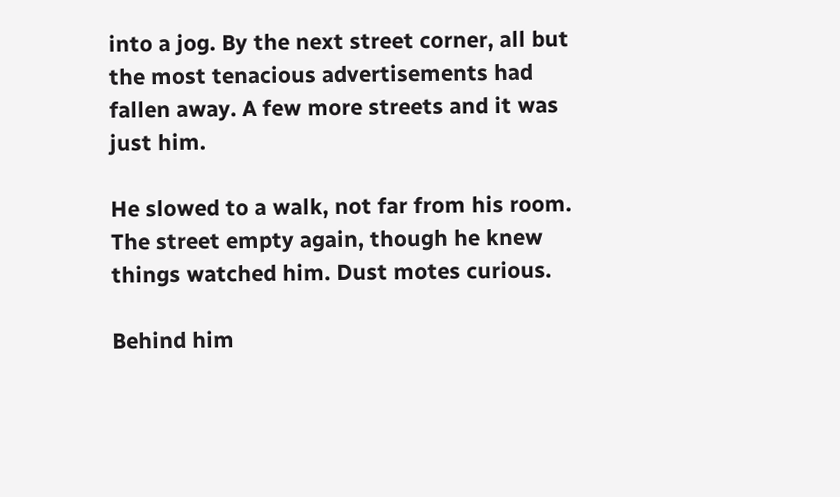into a jog. By the next street corner, all but the most tenacious advertisements had fallen away. A few more streets and it was just him.

He slowed to a walk, not far from his room. The street empty again, though he knew things watched him. Dust motes curious.

Behind him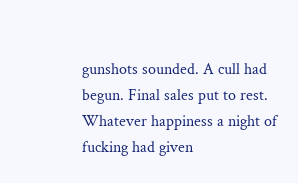gunshots sounded. A cull had begun. Final sales put to rest. Whatever happiness a night of fucking had given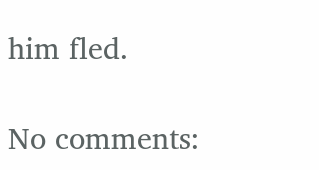him fled.

No comments: